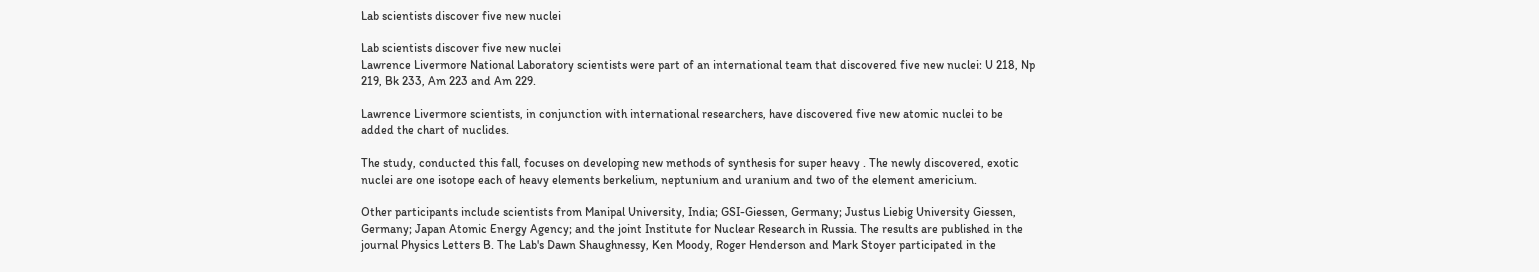Lab scientists discover five new nuclei

Lab scientists discover five new nuclei
Lawrence Livermore National Laboratory scientists were part of an international team that discovered five new nuclei: U 218, Np 219, Bk 233, Am 223 and Am 229.

Lawrence Livermore scientists, in conjunction with international researchers, have discovered five new atomic nuclei to be added the chart of nuclides.

The study, conducted this fall, focuses on developing new methods of synthesis for super heavy . The newly discovered, exotic nuclei are one isotope each of heavy elements berkelium, neptunium and uranium and two of the element americium.

Other participants include scientists from Manipal University, India; GSI-Giessen, Germany; Justus Liebig University Giessen, Germany; Japan Atomic Energy Agency; and the joint Institute for Nuclear Research in Russia. The results are published in the journal Physics Letters B. The Lab's Dawn Shaughnessy, Ken Moody, Roger Henderson and Mark Stoyer participated in the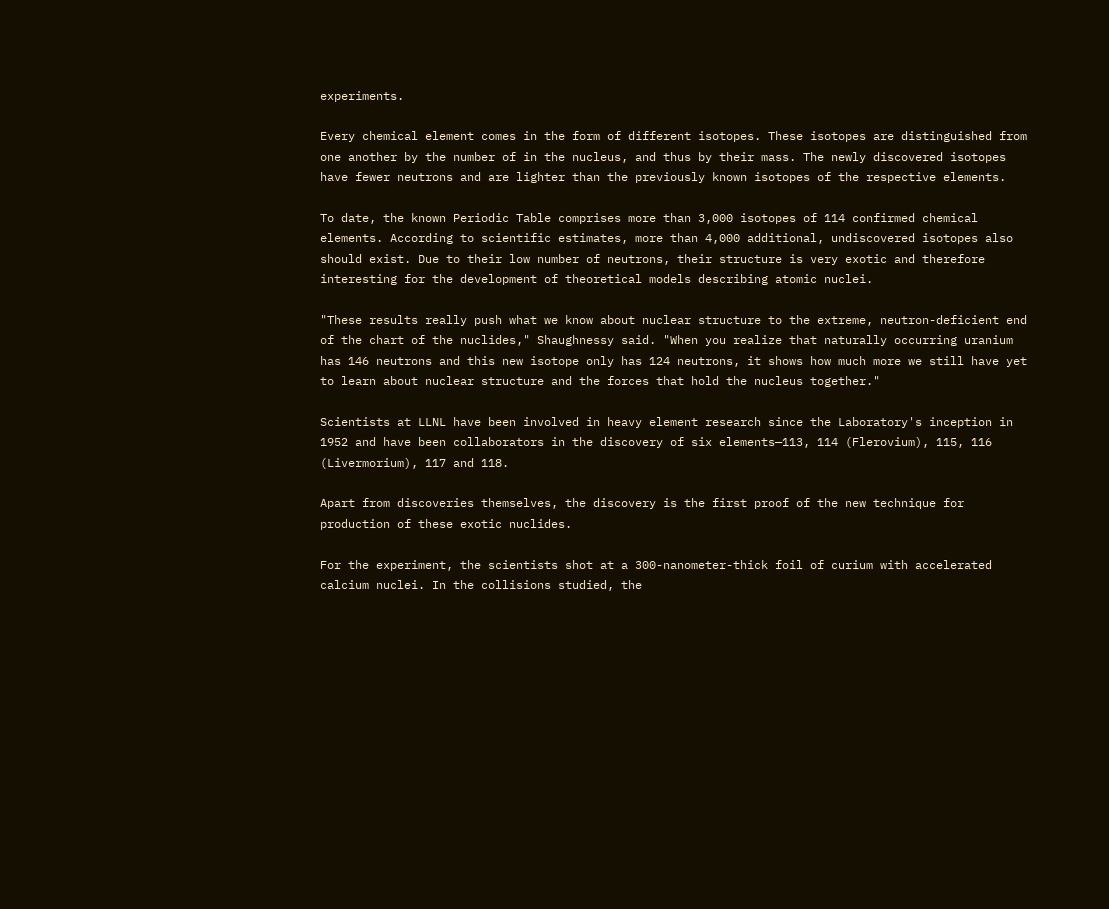experiments.

Every chemical element comes in the form of different isotopes. These isotopes are distinguished from one another by the number of in the nucleus, and thus by their mass. The newly discovered isotopes have fewer neutrons and are lighter than the previously known isotopes of the respective elements.

To date, the known Periodic Table comprises more than 3,000 isotopes of 114 confirmed chemical elements. According to scientific estimates, more than 4,000 additional, undiscovered isotopes also should exist. Due to their low number of neutrons, their structure is very exotic and therefore interesting for the development of theoretical models describing atomic nuclei.

"These results really push what we know about nuclear structure to the extreme, neutron-deficient end of the chart of the nuclides," Shaughnessy said. "When you realize that naturally occurring uranium has 146 neutrons and this new isotope only has 124 neutrons, it shows how much more we still have yet to learn about nuclear structure and the forces that hold the nucleus together."

Scientists at LLNL have been involved in heavy element research since the Laboratory's inception in 1952 and have been collaborators in the discovery of six elements—113, 114 (Flerovium), 115, 116 (Livermorium), 117 and 118.

Apart from discoveries themselves, the discovery is the first proof of the new technique for production of these exotic nuclides.

For the experiment, the scientists shot at a 300-nanometer-thick foil of curium with accelerated calcium nuclei. In the collisions studied, the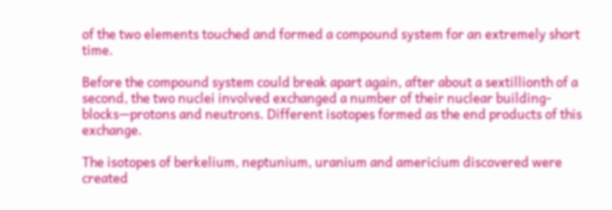of the two elements touched and formed a compound system for an extremely short time.

Before the compound system could break apart again, after about a sextillionth of a second, the two nuclei involved exchanged a number of their nuclear building-blocks—protons and neutrons. Different isotopes formed as the end products of this exchange.

The isotopes of berkelium, neptunium, uranium and americium discovered were created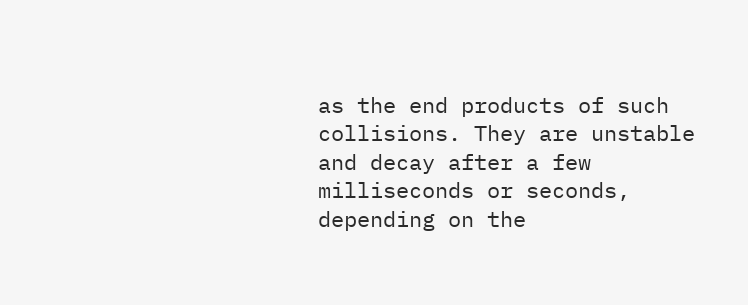as the end products of such collisions. They are unstable and decay after a few milliseconds or seconds, depending on the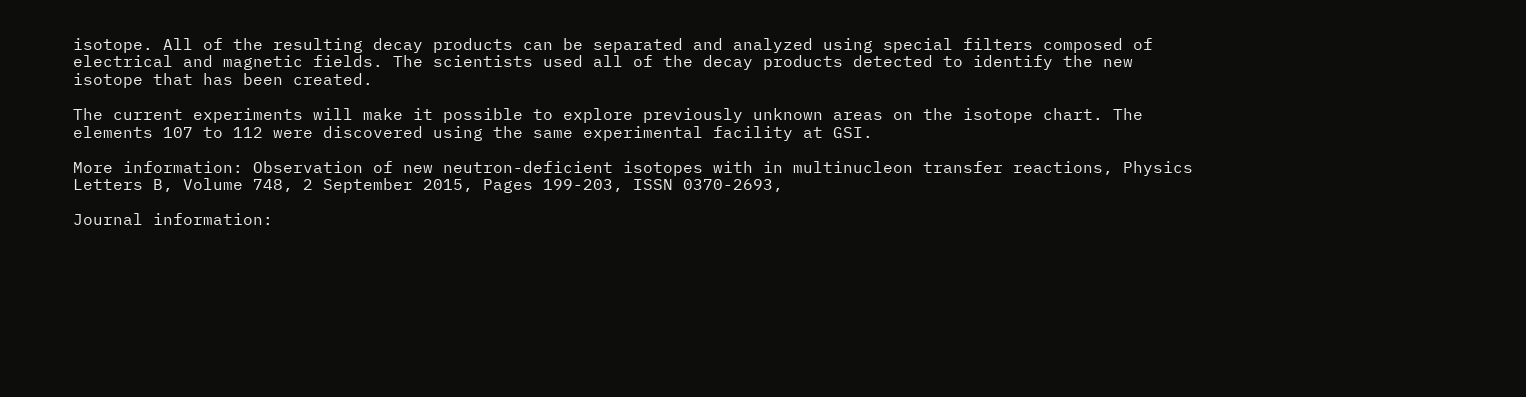isotope. All of the resulting decay products can be separated and analyzed using special filters composed of electrical and magnetic fields. The scientists used all of the decay products detected to identify the new isotope that has been created.

The current experiments will make it possible to explore previously unknown areas on the isotope chart. The elements 107 to 112 were discovered using the same experimental facility at GSI.

More information: Observation of new neutron-deficient isotopes with in multinucleon transfer reactions, Physics Letters B, Volume 748, 2 September 2015, Pages 199-203, ISSN 0370-2693,

Journal information: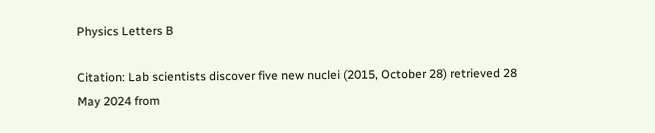Physics Letters B

Citation: Lab scientists discover five new nuclei (2015, October 28) retrieved 28 May 2024 from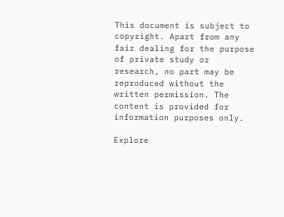This document is subject to copyright. Apart from any fair dealing for the purpose of private study or research, no part may be reproduced without the written permission. The content is provided for information purposes only.

Explore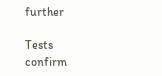further

Tests confirm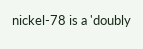nickel-78 is a 'doubly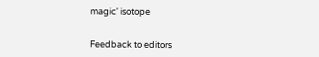magic' isotope


Feedback to editors